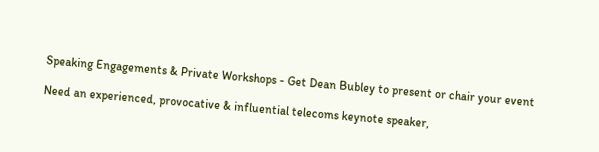Speaking Engagements & Private Workshops - Get Dean Bubley to present or chair your event

Need an experienced, provocative & influential telecoms keynote speaker,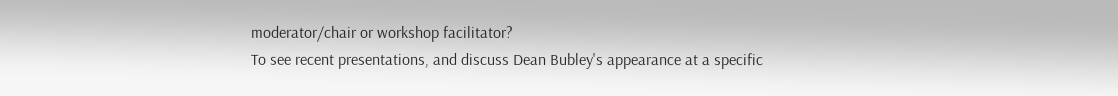moderator/chair or workshop facilitator?
To see recent presentations, and discuss Dean Bubley's appearance at a specific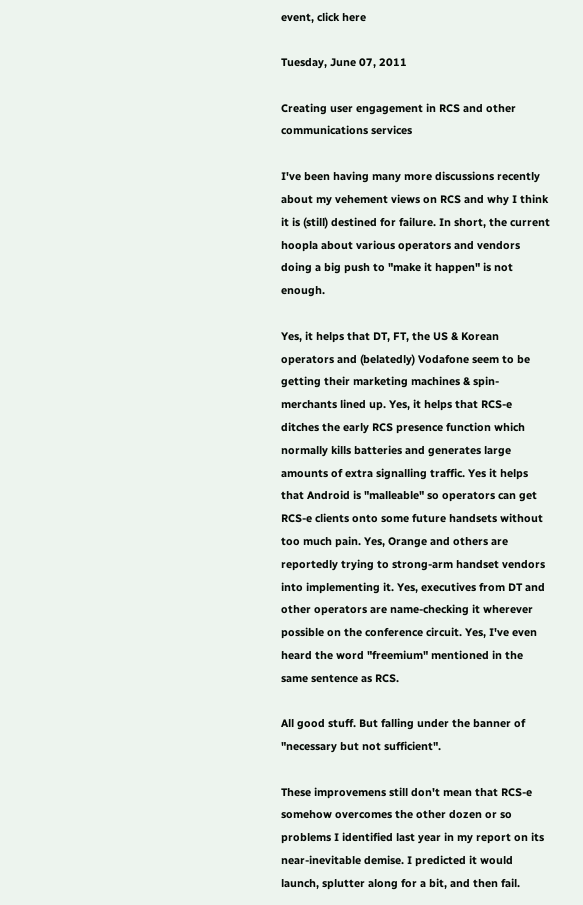event, click here

Tuesday, June 07, 2011

Creating user engagement in RCS and other communications services

I've been having many more discussions recently about my vehement views on RCS and why I think it is (still) destined for failure. In short, the current hoopla about various operators and vendors doing a big push to "make it happen" is not enough.

Yes, it helps that DT, FT, the US & Korean operators and (belatedly) Vodafone seem to be getting their marketing machines & spin-merchants lined up. Yes, it helps that RCS-e ditches the early RCS presence function which normally kills batteries and generates large amounts of extra signalling traffic. Yes it helps that Android is "malleable" so operators can get RCS-e clients onto some future handsets without too much pain. Yes, Orange and others are reportedly trying to strong-arm handset vendors into implementing it. Yes, executives from DT and other operators are name-checking it wherever possible on the conference circuit. Yes, I've even heard the word "freemium" mentioned in the same sentence as RCS.

All good stuff. But falling under the banner of "necessary but not sufficient".

These improvemens still don't mean that RCS-e somehow overcomes the other dozen or so problems I identified last year in my report on its near-inevitable demise. I predicted it would launch, splutter along for a bit, and then fail.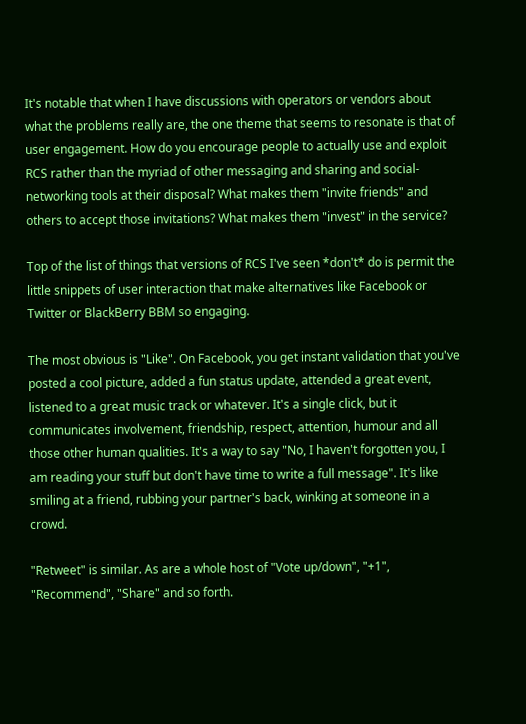It's notable that when I have discussions with operators or vendors about what the problems really are, the one theme that seems to resonate is that of user engagement. How do you encourage people to actually use and exploit RCS rather than the myriad of other messaging and sharing and social-networking tools at their disposal? What makes them "invite friends" and others to accept those invitations? What makes them "invest" in the service?

Top of the list of things that versions of RCS I've seen *don't* do is permit the little snippets of user interaction that make alternatives like Facebook or Twitter or BlackBerry BBM so engaging.

The most obvious is "Like". On Facebook, you get instant validation that you've posted a cool picture, added a fun status update, attended a great event, listened to a great music track or whatever. It's a single click, but it communicates involvement, friendship, respect, attention, humour and all those other human qualities. It's a way to say "No, I haven't forgotten you, I am reading your stuff but don't have time to write a full message". It's like smiling at a friend, rubbing your partner's back, winking at someone in a crowd.

"Retweet" is similar. As are a whole host of "Vote up/down", "+1", "Recommend", "Share" and so forth.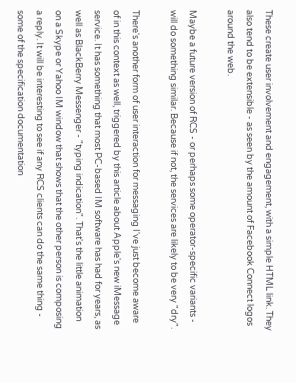These create user involvement and engagement, with a simple HTML link. They also tend to be extensible - as seen by the amount of Facebook Connect logos around the web.

Maybe a future version of RCS - or perhaps some operator-specific variants - will do something similar. Because if not, the services are likely to be very "dry".

There's another form of user interaction for messaging I've just become aware of in this context as well, triggered by this article about Apple's new iMessage service. It has something that most PC-based IM software has had for years, as well as BlackBerry Messenger - "typing indication". That's the little animation on a Skype or Yahoo IM window that shows that the other person is composing a reply. It will be interesting to see if any RCS clients can do the same thing - some of the specification documentation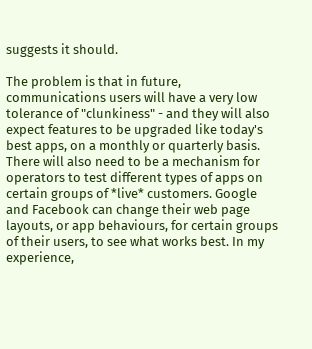suggests it should.

The problem is that in future, communications users will have a very low tolerance of "clunkiness" - and they will also expect features to be upgraded like today's best apps, on a monthly or quarterly basis. There will also need to be a mechanism for operators to test different types of apps on certain groups of *live* customers. Google and Facebook can change their web page layouts, or app behaviours, for certain groups of their users, to see what works best. In my experience,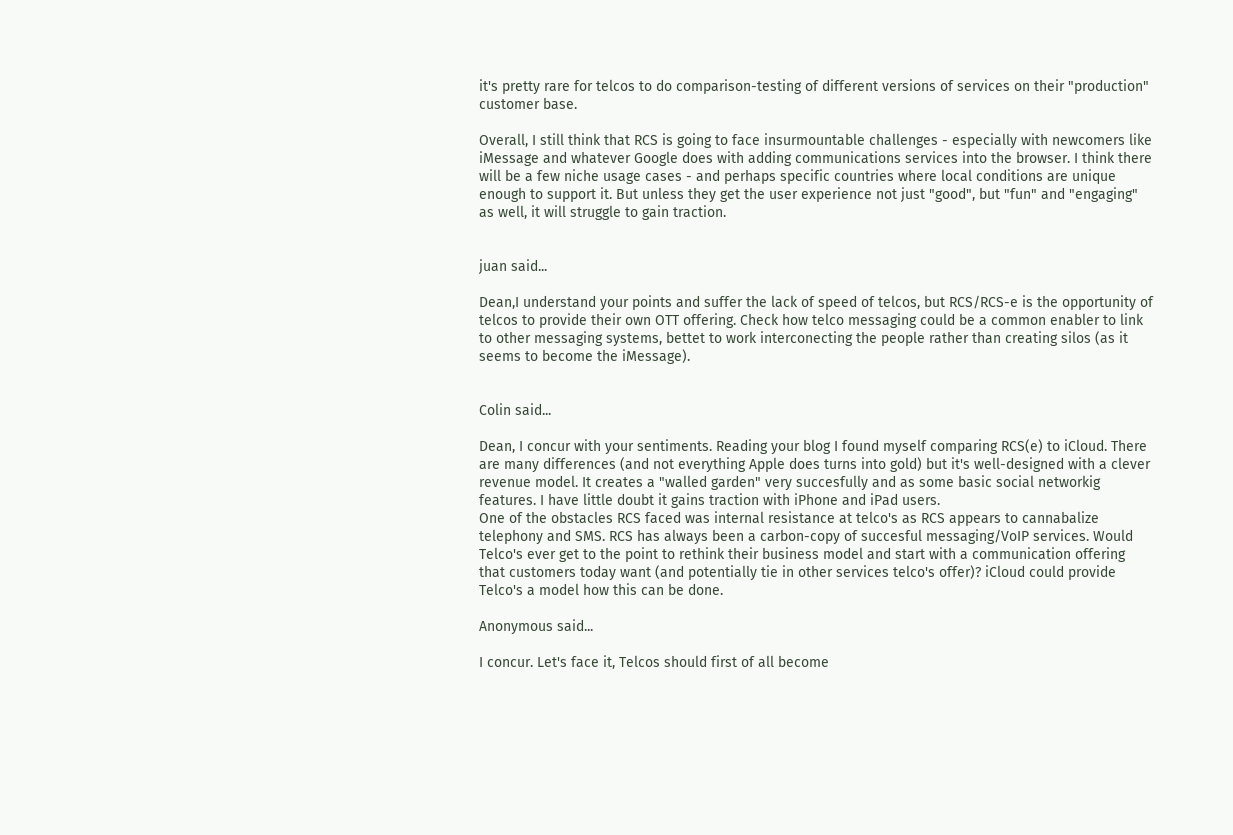it's pretty rare for telcos to do comparison-testing of different versions of services on their "production" customer base.

Overall, I still think that RCS is going to face insurmountable challenges - especially with newcomers like iMessage and whatever Google does with adding communications services into the browser. I think there will be a few niche usage cases - and perhaps specific countries where local conditions are unique enough to support it. But unless they get the user experience not just "good", but "fun" and "engaging" as well, it will struggle to gain traction.


juan said...

Dean,I understand your points and suffer the lack of speed of telcos, but RCS/RCS-e is the opportunity of telcos to provide their own OTT offering. Check how telco messaging could be a common enabler to link to other messaging systems, bettet to work interconecting the people rather than creating silos (as it seems to become the iMessage).


Colin said...

Dean, I concur with your sentiments. Reading your blog I found myself comparing RCS(e) to iCloud. There are many differences (and not everything Apple does turns into gold) but it's well-designed with a clever revenue model. It creates a "walled garden" very succesfully and as some basic social networkig features. I have little doubt it gains traction with iPhone and iPad users.
One of the obstacles RCS faced was internal resistance at telco's as RCS appears to cannabalize telephony and SMS. RCS has always been a carbon-copy of succesful messaging/VoIP services. Would Telco's ever get to the point to rethink their business model and start with a communication offering that customers today want (and potentially tie in other services telco's offer)? iCloud could provide Telco's a model how this can be done.

Anonymous said...

I concur. Let's face it, Telcos should first of all become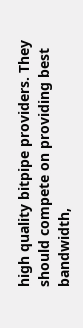high quality bitpipe providers. They should compete on providing best bandwidth,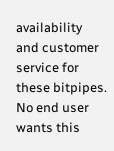availability and customer service for these bitpipes. No end user wants this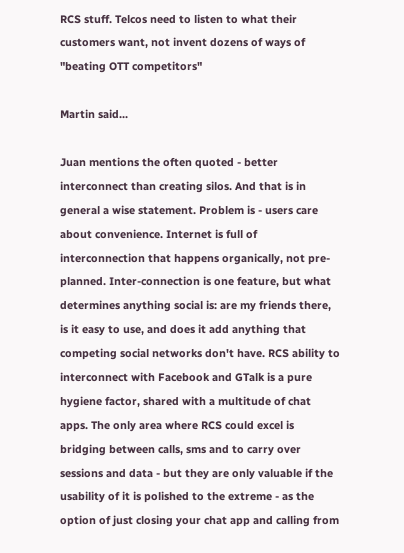RCS stuff. Telcos need to listen to what their customers want, not invent dozens of ways of "beating OTT competitors"

Martin said...

Juan mentions the often quoted - better interconnect than creating silos. And that is in general a wise statement. Problem is - users care about convenience. Internet is full of interconnection that happens organically, not pre-planned. Inter-connection is one feature, but what determines anything social is: are my friends there, is it easy to use, and does it add anything that competing social networks don't have. RCS ability to interconnect with Facebook and GTalk is a pure hygiene factor, shared with a multitude of chat apps. The only area where RCS could excel is bridging between calls, sms and to carry over sessions and data - but they are only valuable if the usability of it is polished to the extreme - as the option of just closing your chat app and calling from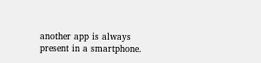another app is always present in a smartphone.